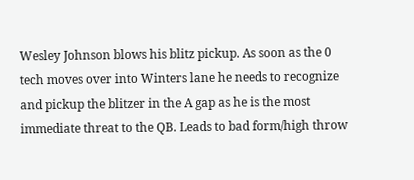Wesley Johnson blows his blitz pickup. As soon as the 0 tech moves over into Winters lane he needs to recognize and pickup the blitzer in the A gap as he is the most immediate threat to the QB. Leads to bad form/high throw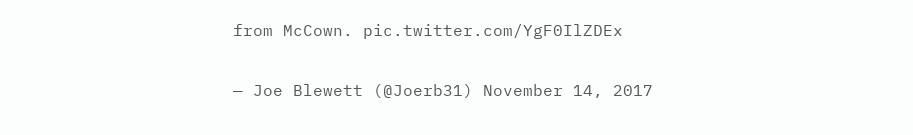from McCown. pic.twitter.com/YgF0IlZDEx

— Joe Blewett (@Joerb31) November 14, 2017